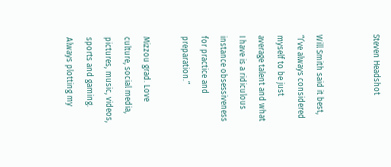Steven Headshot


Will Smith said it best, “I’ve always considered myself to be just average talent and what I have is a ridiculous instance obsessiveness for practice and preparation.”

Mizzou grad. Love culture, social media, pictures, music, videos, sports and gaming. Always plotting my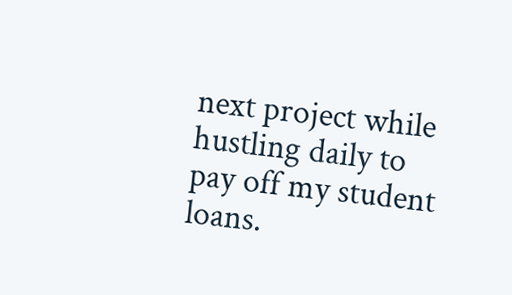next project while hustling daily to pay off my student loans.